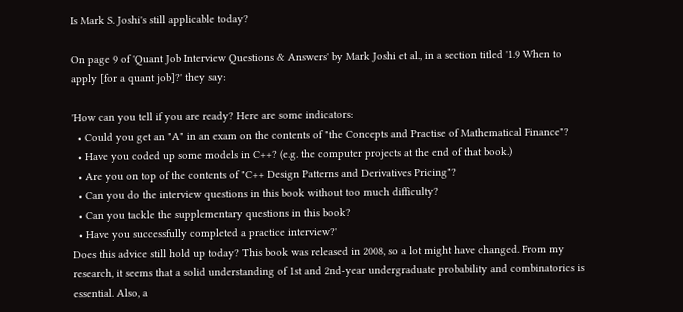Is Mark S. Joshi's still applicable today?

On page 9 of 'Quant Job Interview Questions & Answers' by Mark Joshi et al., in a section titled '1.9 When to apply [for a quant job]?' they say:

'How can you tell if you are ready? Here are some indicators:
  • Could you get an "A" in an exam on the contents of "the Concepts and Practise of Mathematical Finance"?
  • Have you coded up some models in C++? (e.g. the computer projects at the end of that book.)
  • Are you on top of the contents of "C++ Design Patterns and Derivatives Pricing"?
  • Can you do the interview questions in this book without too much difficulty?
  • Can you tackle the supplementary questions in this book?
  • Have you successfully completed a practice interview?'
Does this advice still hold up today? This book was released in 2008, so a lot might have changed. From my research, it seems that a solid understanding of 1st and 2nd-year undergraduate probability and combinatorics is essential. Also, a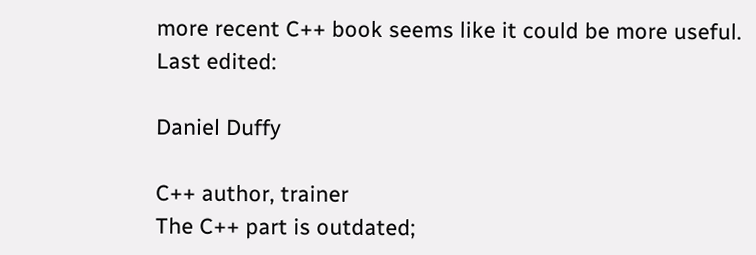more recent C++ book seems like it could be more useful.
Last edited:

Daniel Duffy

C++ author, trainer
The C++ part is outdated;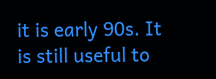it is early 90s. It is still useful to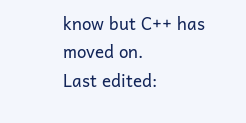know but C++ has moved on.
Last edited: